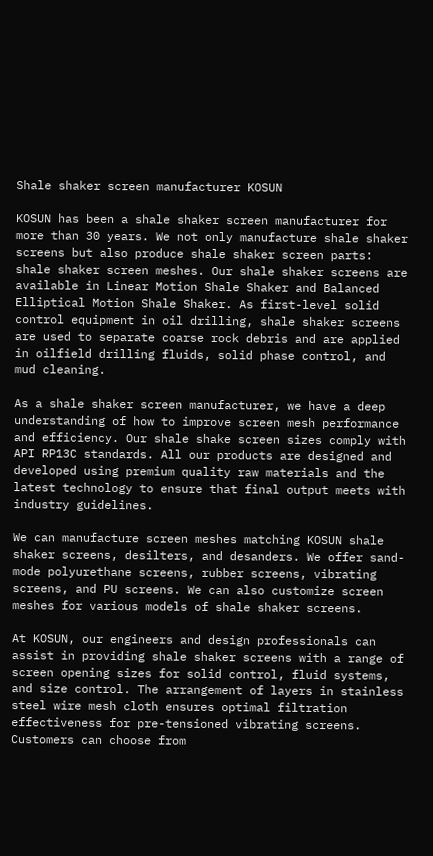Shale shaker screen manufacturer KOSUN

KOSUN has been a shale shaker screen manufacturer for more than 30 years. We not only manufacture shale shaker screens but also produce shale shaker screen parts: shale shaker screen meshes. Our shale shaker screens are available in Linear Motion Shale Shaker and Balanced Elliptical Motion Shale Shaker. As first-level solid control equipment in oil drilling, shale shaker screens are used to separate coarse rock debris and are applied in oilfield drilling fluids, solid phase control, and mud cleaning.

As a shale shaker screen manufacturer, we have a deep understanding of how to improve screen mesh performance and efficiency. Our shale shake screen sizes comply with API RP13C standards. All our products are designed and developed using premium quality raw materials and the latest technology to ensure that final output meets with industry guidelines.

We can manufacture screen meshes matching KOSUN shale shaker screens, desilters, and desanders. We offer sand-mode polyurethane screens, rubber screens, vibrating screens, and PU screens. We can also customize screen meshes for various models of shale shaker screens.

At KOSUN, our engineers and design professionals can assist in providing shale shaker screens with a range of screen opening sizes for solid control, fluid systems, and size control. The arrangement of layers in stainless steel wire mesh cloth ensures optimal filtration effectiveness for pre-tensioned vibrating screens. Customers can choose from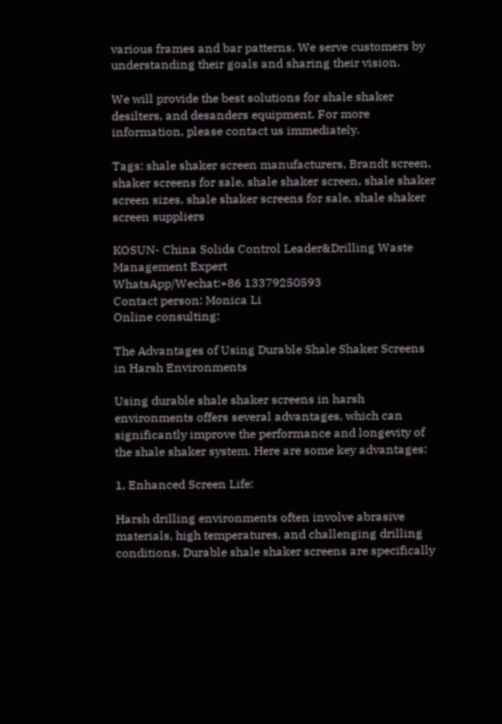various frames and bar patterns. We serve customers by understanding their goals and sharing their vision.

We will provide the best solutions for shale shaker desilters, and desanders equipment. For more information, please contact us immediately.

Tags: shale shaker screen manufacturers, Brandt screen, shaker screens for sale, shale shaker screen, shale shaker screen sizes, shale shaker screens for sale, shale shaker screen suppliers

KOSUN- China Solids Control Leader&Drilling Waste Management Expert
WhatsApp/Wechat:+86 13379250593
Contact person: Monica Li
Online consulting:

The Advantages of Using Durable Shale Shaker Screens in Harsh Environments

Using durable shale shaker screens in harsh environments offers several advantages, which can significantly improve the performance and longevity of the shale shaker system. Here are some key advantages:

1, Enhanced Screen Life:

Harsh drilling environments often involve abrasive materials, high temperatures, and challenging drilling conditions. Durable shale shaker screens are specifically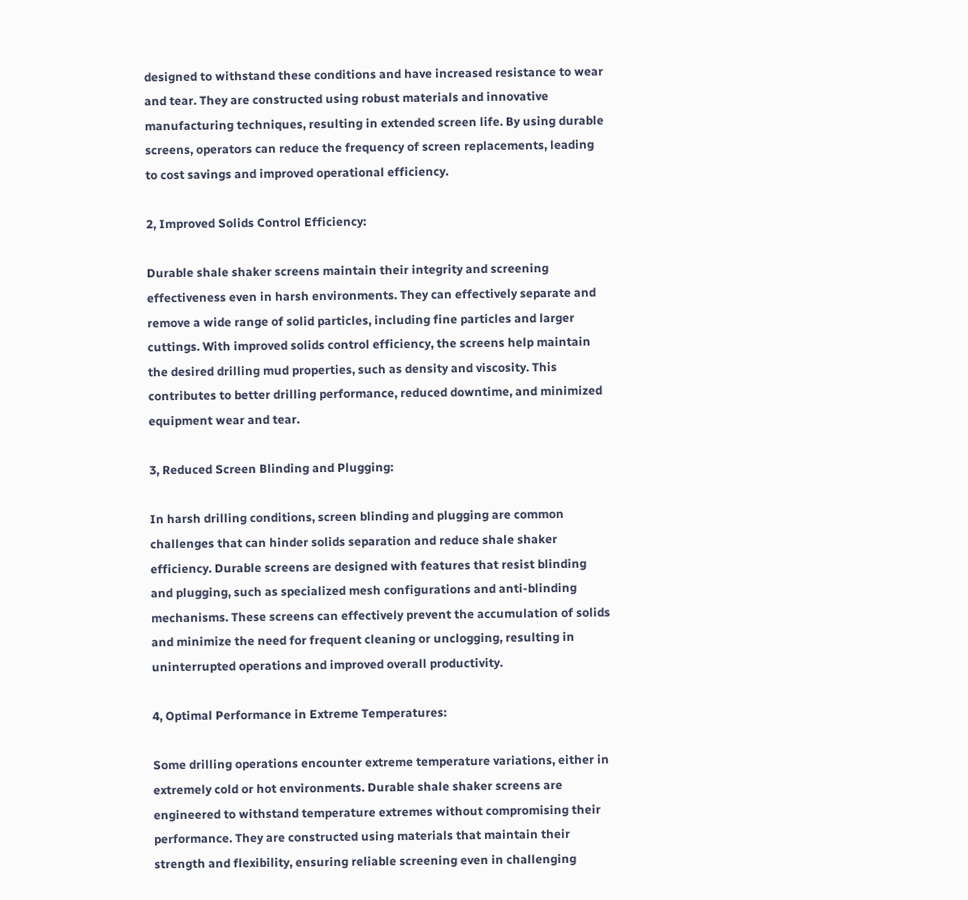designed to withstand these conditions and have increased resistance to wear and tear. They are constructed using robust materials and innovative manufacturing techniques, resulting in extended screen life. By using durable screens, operators can reduce the frequency of screen replacements, leading to cost savings and improved operational efficiency.

2, Improved Solids Control Efficiency:

Durable shale shaker screens maintain their integrity and screening effectiveness even in harsh environments. They can effectively separate and remove a wide range of solid particles, including fine particles and larger cuttings. With improved solids control efficiency, the screens help maintain the desired drilling mud properties, such as density and viscosity. This contributes to better drilling performance, reduced downtime, and minimized equipment wear and tear.

3, Reduced Screen Blinding and Plugging:

In harsh drilling conditions, screen blinding and plugging are common challenges that can hinder solids separation and reduce shale shaker efficiency. Durable screens are designed with features that resist blinding and plugging, such as specialized mesh configurations and anti-blinding mechanisms. These screens can effectively prevent the accumulation of solids and minimize the need for frequent cleaning or unclogging, resulting in uninterrupted operations and improved overall productivity.

4, Optimal Performance in Extreme Temperatures:

Some drilling operations encounter extreme temperature variations, either in extremely cold or hot environments. Durable shale shaker screens are engineered to withstand temperature extremes without compromising their performance. They are constructed using materials that maintain their strength and flexibility, ensuring reliable screening even in challenging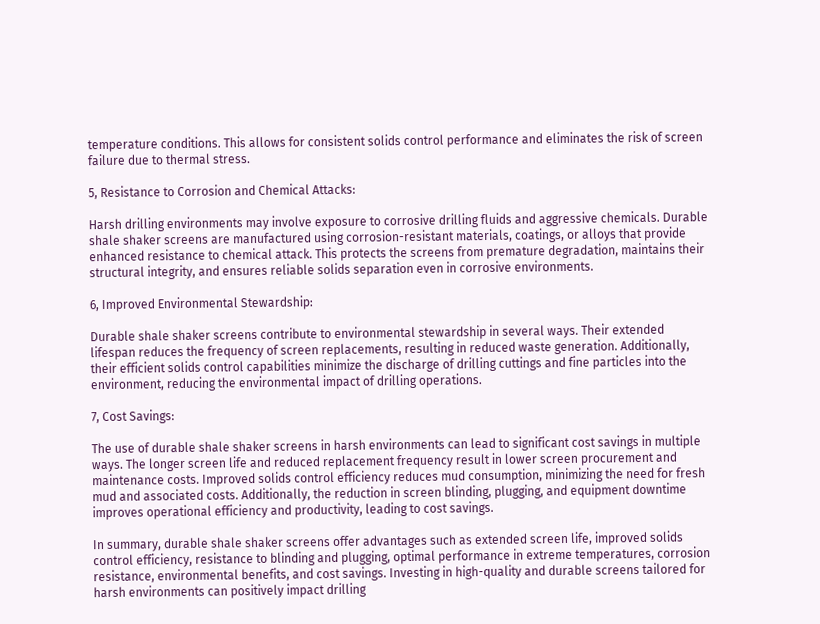temperature conditions. This allows for consistent solids control performance and eliminates the risk of screen failure due to thermal stress.

5, Resistance to Corrosion and Chemical Attacks:

Harsh drilling environments may involve exposure to corrosive drilling fluids and aggressive chemicals. Durable shale shaker screens are manufactured using corrosion-resistant materials, coatings, or alloys that provide enhanced resistance to chemical attack. This protects the screens from premature degradation, maintains their structural integrity, and ensures reliable solids separation even in corrosive environments.

6, Improved Environmental Stewardship:

Durable shale shaker screens contribute to environmental stewardship in several ways. Their extended lifespan reduces the frequency of screen replacements, resulting in reduced waste generation. Additionally, their efficient solids control capabilities minimize the discharge of drilling cuttings and fine particles into the environment, reducing the environmental impact of drilling operations.

7, Cost Savings:

The use of durable shale shaker screens in harsh environments can lead to significant cost savings in multiple ways. The longer screen life and reduced replacement frequency result in lower screen procurement and maintenance costs. Improved solids control efficiency reduces mud consumption, minimizing the need for fresh mud and associated costs. Additionally, the reduction in screen blinding, plugging, and equipment downtime improves operational efficiency and productivity, leading to cost savings.

In summary, durable shale shaker screens offer advantages such as extended screen life, improved solids control efficiency, resistance to blinding and plugging, optimal performance in extreme temperatures, corrosion resistance, environmental benefits, and cost savings. Investing in high-quality and durable screens tailored for harsh environments can positively impact drilling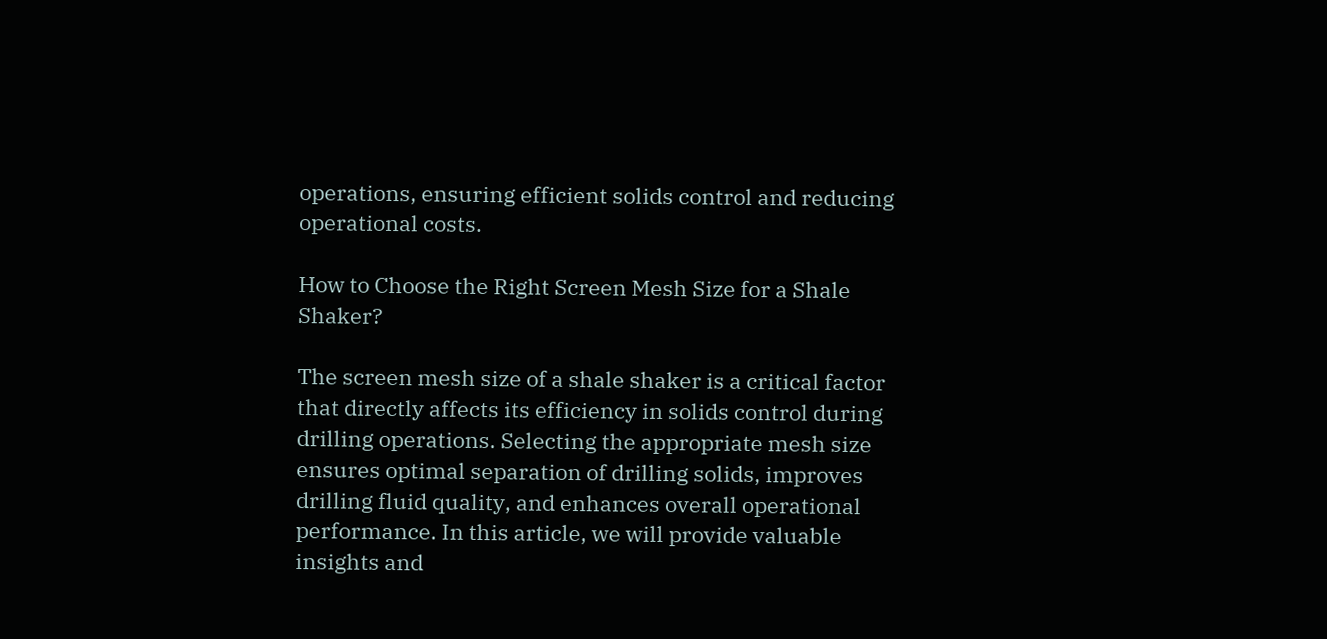operations, ensuring efficient solids control and reducing operational costs.

How to Choose the Right Screen Mesh Size for a Shale Shaker?

The screen mesh size of a shale shaker is a critical factor that directly affects its efficiency in solids control during drilling operations. Selecting the appropriate mesh size ensures optimal separation of drilling solids, improves drilling fluid quality, and enhances overall operational performance. In this article, we will provide valuable insights and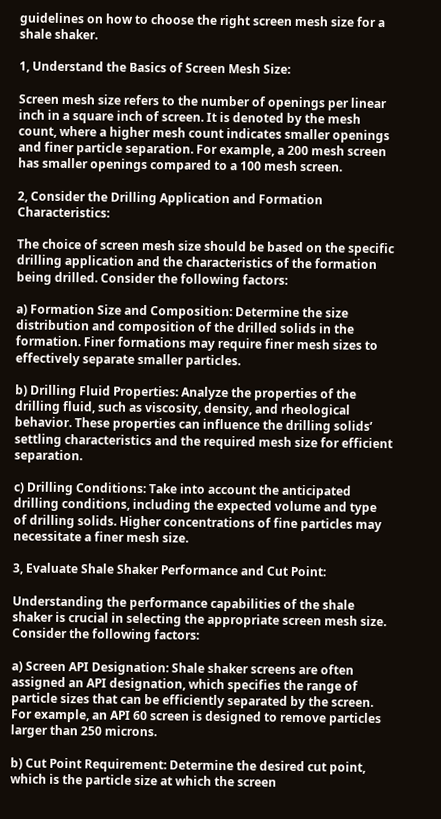guidelines on how to choose the right screen mesh size for a shale shaker.

1, Understand the Basics of Screen Mesh Size:

Screen mesh size refers to the number of openings per linear inch in a square inch of screen. It is denoted by the mesh count, where a higher mesh count indicates smaller openings and finer particle separation. For example, a 200 mesh screen has smaller openings compared to a 100 mesh screen.

2, Consider the Drilling Application and Formation Characteristics:

The choice of screen mesh size should be based on the specific drilling application and the characteristics of the formation being drilled. Consider the following factors:

a) Formation Size and Composition: Determine the size distribution and composition of the drilled solids in the formation. Finer formations may require finer mesh sizes to effectively separate smaller particles.

b) Drilling Fluid Properties: Analyze the properties of the drilling fluid, such as viscosity, density, and rheological behavior. These properties can influence the drilling solids’ settling characteristics and the required mesh size for efficient separation.

c) Drilling Conditions: Take into account the anticipated drilling conditions, including the expected volume and type of drilling solids. Higher concentrations of fine particles may necessitate a finer mesh size.

3, Evaluate Shale Shaker Performance and Cut Point:

Understanding the performance capabilities of the shale shaker is crucial in selecting the appropriate screen mesh size. Consider the following factors:

a) Screen API Designation: Shale shaker screens are often assigned an API designation, which specifies the range of particle sizes that can be efficiently separated by the screen. For example, an API 60 screen is designed to remove particles larger than 250 microns.

b) Cut Point Requirement: Determine the desired cut point, which is the particle size at which the screen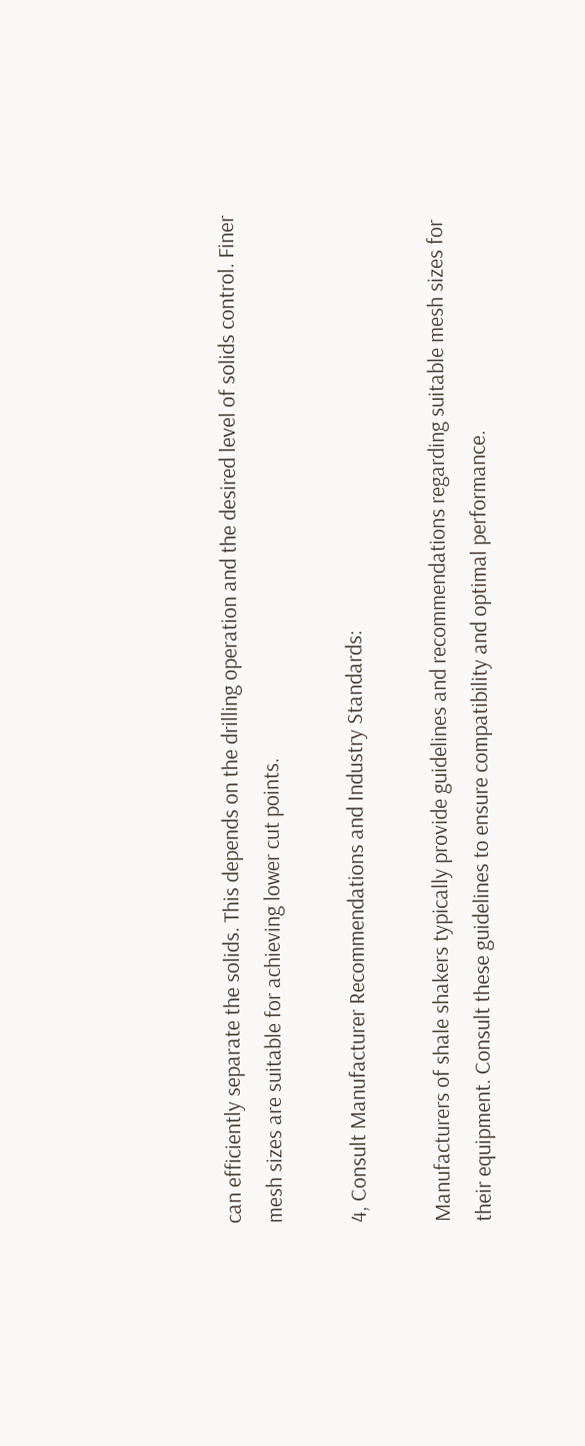can efficiently separate the solids. This depends on the drilling operation and the desired level of solids control. Finer mesh sizes are suitable for achieving lower cut points.

4, Consult Manufacturer Recommendations and Industry Standards:

Manufacturers of shale shakers typically provide guidelines and recommendations regarding suitable mesh sizes for their equipment. Consult these guidelines to ensure compatibility and optimal performance.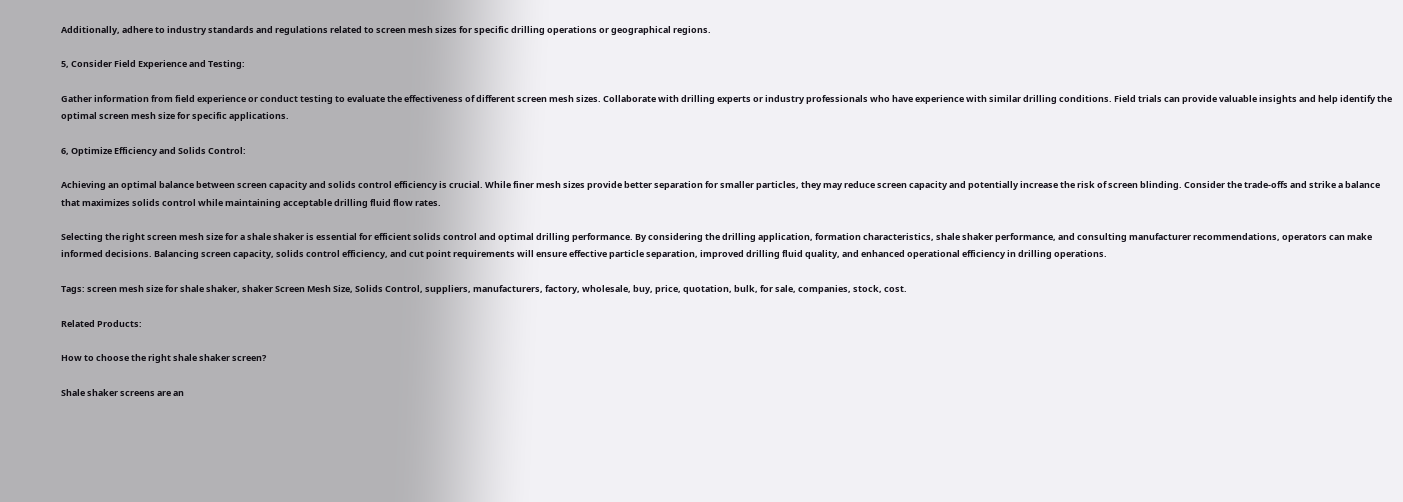Additionally, adhere to industry standards and regulations related to screen mesh sizes for specific drilling operations or geographical regions.

5, Consider Field Experience and Testing:

Gather information from field experience or conduct testing to evaluate the effectiveness of different screen mesh sizes. Collaborate with drilling experts or industry professionals who have experience with similar drilling conditions. Field trials can provide valuable insights and help identify the optimal screen mesh size for specific applications.

6, Optimize Efficiency and Solids Control:

Achieving an optimal balance between screen capacity and solids control efficiency is crucial. While finer mesh sizes provide better separation for smaller particles, they may reduce screen capacity and potentially increase the risk of screen blinding. Consider the trade-offs and strike a balance that maximizes solids control while maintaining acceptable drilling fluid flow rates.

Selecting the right screen mesh size for a shale shaker is essential for efficient solids control and optimal drilling performance. By considering the drilling application, formation characteristics, shale shaker performance, and consulting manufacturer recommendations, operators can make informed decisions. Balancing screen capacity, solids control efficiency, and cut point requirements will ensure effective particle separation, improved drilling fluid quality, and enhanced operational efficiency in drilling operations.

Tags: screen mesh size for shale shaker, shaker Screen Mesh Size, Solids Control, suppliers, manufacturers, factory, wholesale, buy, price, quotation, bulk, for sale, companies, stock, cost.

Related Products:

How to choose the right shale shaker screen?

Shale shaker screens are an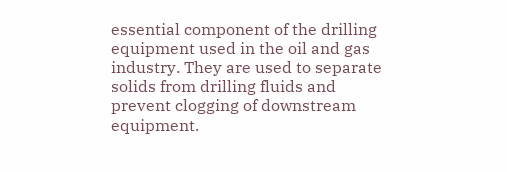essential component of the drilling equipment used in the oil and gas industry. They are used to separate solids from drilling fluids and prevent clogging of downstream equipment.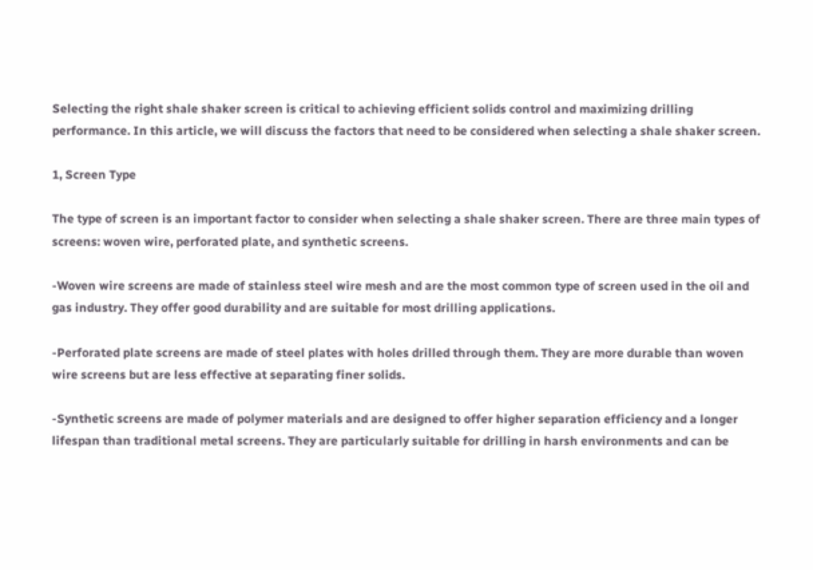Selecting the right shale shaker screen is critical to achieving efficient solids control and maximizing drilling performance. In this article, we will discuss the factors that need to be considered when selecting a shale shaker screen.

1, Screen Type

The type of screen is an important factor to consider when selecting a shale shaker screen. There are three main types of screens: woven wire, perforated plate, and synthetic screens.

-Woven wire screens are made of stainless steel wire mesh and are the most common type of screen used in the oil and gas industry. They offer good durability and are suitable for most drilling applications.

-Perforated plate screens are made of steel plates with holes drilled through them. They are more durable than woven wire screens but are less effective at separating finer solids.

-Synthetic screens are made of polymer materials and are designed to offer higher separation efficiency and a longer lifespan than traditional metal screens. They are particularly suitable for drilling in harsh environments and can be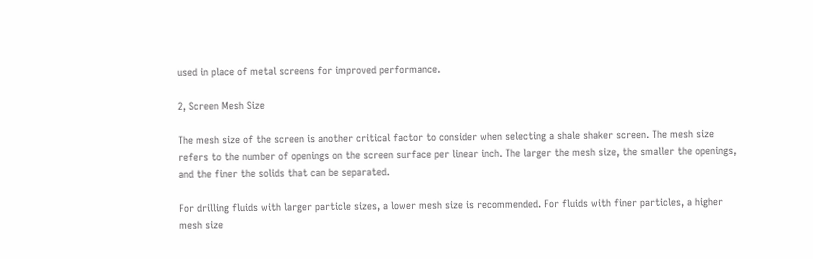used in place of metal screens for improved performance.

2, Screen Mesh Size

The mesh size of the screen is another critical factor to consider when selecting a shale shaker screen. The mesh size refers to the number of openings on the screen surface per linear inch. The larger the mesh size, the smaller the openings, and the finer the solids that can be separated.

For drilling fluids with larger particle sizes, a lower mesh size is recommended. For fluids with finer particles, a higher mesh size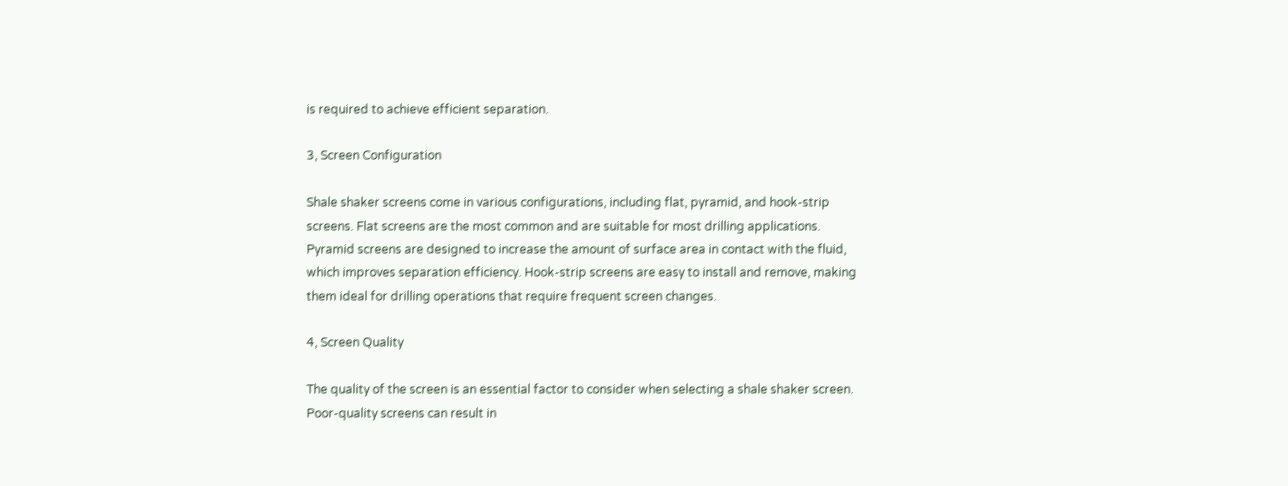is required to achieve efficient separation.

3, Screen Configuration

Shale shaker screens come in various configurations, including flat, pyramid, and hook-strip screens. Flat screens are the most common and are suitable for most drilling applications. Pyramid screens are designed to increase the amount of surface area in contact with the fluid, which improves separation efficiency. Hook-strip screens are easy to install and remove, making them ideal for drilling operations that require frequent screen changes.

4, Screen Quality

The quality of the screen is an essential factor to consider when selecting a shale shaker screen. Poor-quality screens can result in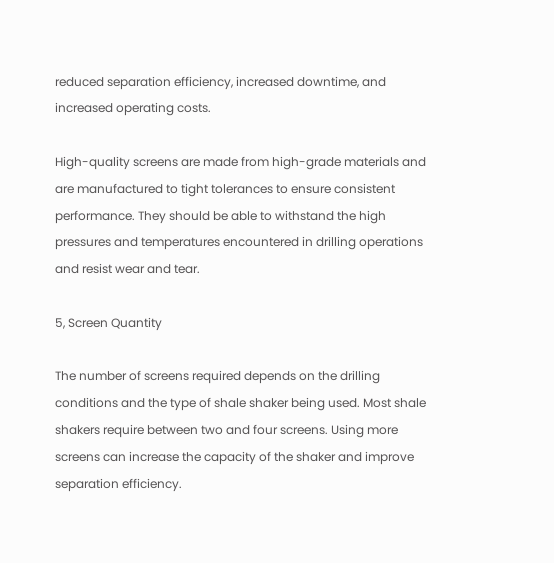reduced separation efficiency, increased downtime, and increased operating costs.

High-quality screens are made from high-grade materials and are manufactured to tight tolerances to ensure consistent performance. They should be able to withstand the high pressures and temperatures encountered in drilling operations and resist wear and tear.

5, Screen Quantity

The number of screens required depends on the drilling conditions and the type of shale shaker being used. Most shale shakers require between two and four screens. Using more screens can increase the capacity of the shaker and improve separation efficiency.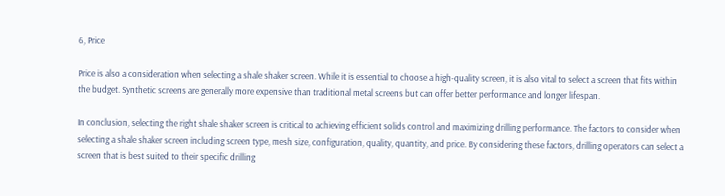6, Price

Price is also a consideration when selecting a shale shaker screen. While it is essential to choose a high-quality screen, it is also vital to select a screen that fits within the budget. Synthetic screens are generally more expensive than traditional metal screens but can offer better performance and longer lifespan.

In conclusion, selecting the right shale shaker screen is critical to achieving efficient solids control and maximizing drilling performance. The factors to consider when selecting a shale shaker screen including screen type, mesh size, configuration, quality, quantity, and price. By considering these factors, drilling operators can select a screen that is best suited to their specific drilling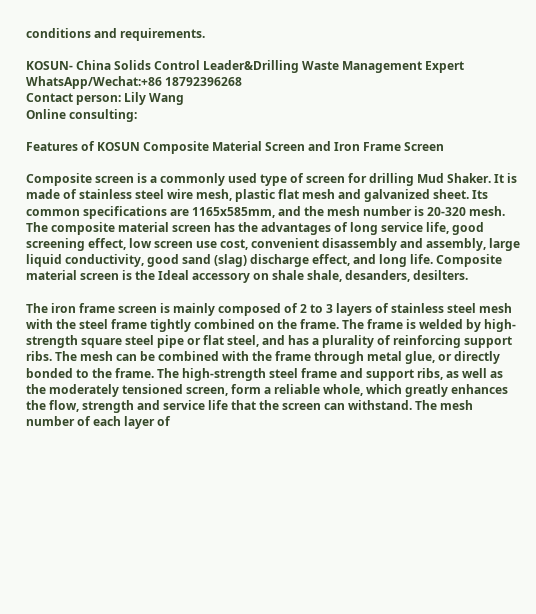conditions and requirements.

KOSUN- China Solids Control Leader&Drilling Waste Management Expert
WhatsApp/Wechat:+86 18792396268
Contact person: Lily Wang
Online consulting:

Features of KOSUN Composite Material Screen and Iron Frame Screen

Composite screen is a commonly used type of screen for drilling Mud Shaker. It is made of stainless steel wire mesh, plastic flat mesh and galvanized sheet. Its common specifications are 1165x585mm, and the mesh number is 20-320 mesh. The composite material screen has the advantages of long service life, good screening effect, low screen use cost, convenient disassembly and assembly, large liquid conductivity, good sand (slag) discharge effect, and long life. Composite material screen is the Ideal accessory on shale shale, desanders, desilters.

The iron frame screen is mainly composed of 2 to 3 layers of stainless steel mesh with the steel frame tightly combined on the frame. The frame is welded by high-strength square steel pipe or flat steel, and has a plurality of reinforcing support ribs. The mesh can be combined with the frame through metal glue, or directly bonded to the frame. The high-strength steel frame and support ribs, as well as the moderately tensioned screen, form a reliable whole, which greatly enhances the flow, strength and service life that the screen can withstand. The mesh number of each layer of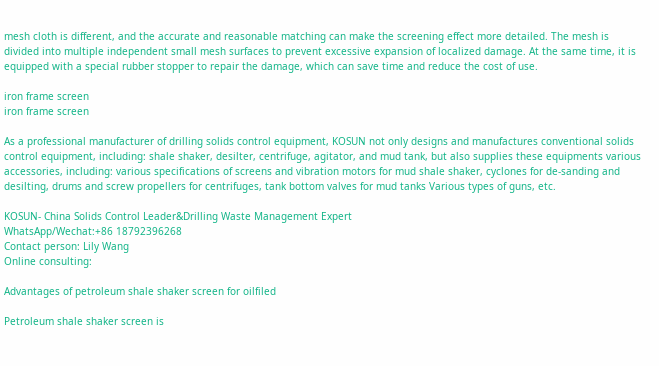mesh cloth is different, and the accurate and reasonable matching can make the screening effect more detailed. The mesh is divided into multiple independent small mesh surfaces to prevent excessive expansion of localized damage. At the same time, it is equipped with a special rubber stopper to repair the damage, which can save time and reduce the cost of use.

iron frame screen
iron frame screen

As a professional manufacturer of drilling solids control equipment, KOSUN not only designs and manufactures conventional solids control equipment, including: shale shaker, desilter, centrifuge, agitator, and mud tank, but also supplies these equipments various accessories, including: various specifications of screens and vibration motors for mud shale shaker, cyclones for de-sanding and desilting, drums and screw propellers for centrifuges, tank bottom valves for mud tanks Various types of guns, etc.

KOSUN- China Solids Control Leader&Drilling Waste Management Expert
WhatsApp/Wechat:+86 18792396268
Contact person: Lily Wang
Online consulting:

Advantages of petroleum shale shaker screen for oilfiled

Petroleum shale shaker screen is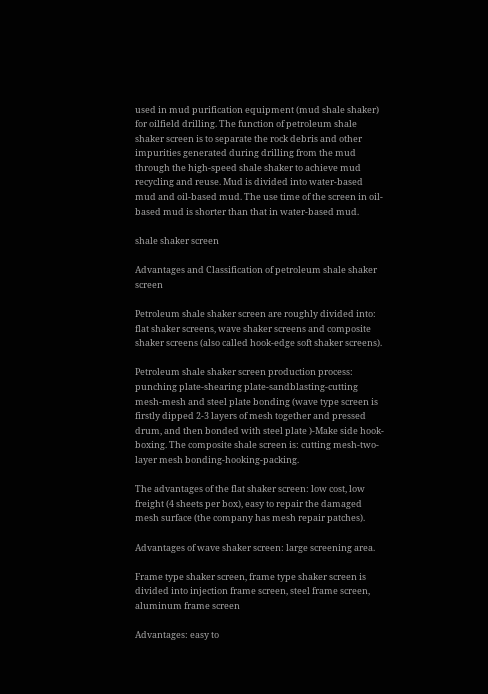used in mud purification equipment (mud shale shaker) for oilfield drilling. The function of petroleum shale shaker screen is to separate the rock debris and other impurities generated during drilling from the mud through the high-speed shale shaker to achieve mud recycling and reuse. Mud is divided into water-based mud and oil-based mud. The use time of the screen in oil-based mud is shorter than that in water-based mud.

shale shaker screen

Advantages and Classification of petroleum shale shaker screen

Petroleum shale shaker screen are roughly divided into: flat shaker screens, wave shaker screens and composite shaker screens (also called hook-edge soft shaker screens).

Petroleum shale shaker screen production process: punching plate-shearing plate-sandblasting-cutting mesh-mesh and steel plate bonding (wave type screen is firstly dipped 2-3 layers of mesh together and pressed drum, and then bonded with steel plate )-Make side hook-boxing. The composite shale screen is: cutting mesh-two-layer mesh bonding-hooking-packing.

The advantages of the flat shaker screen: low cost, low freight (4 sheets per box), easy to repair the damaged mesh surface (the company has mesh repair patches).

Advantages of wave shaker screen: large screening area.

Frame type shaker screen, frame type shaker screen is divided into injection frame screen, steel frame screen, aluminum frame screen

Advantages: easy to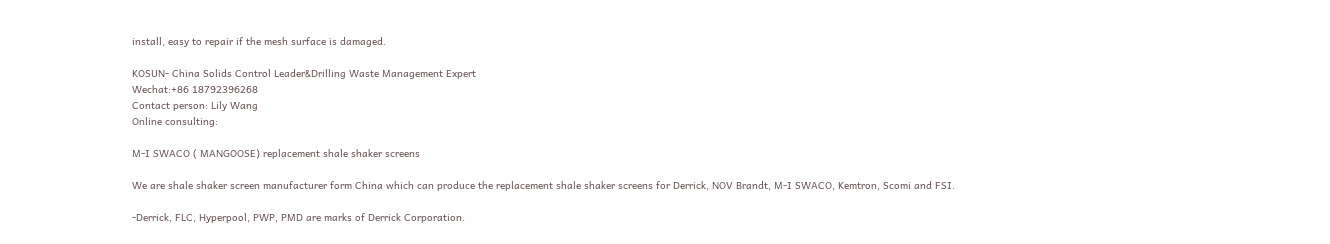install, easy to repair if the mesh surface is damaged.

KOSUN- China Solids Control Leader&Drilling Waste Management Expert
Wechat:+86 18792396268
Contact person: Lily Wang
Online consulting:

M-I SWACO ( MANGOOSE) replacement shale shaker screens

We are shale shaker screen manufacturer form China which can produce the replacement shale shaker screens for Derrick, NOV Brandt, M-I SWACO, Kemtron, Scomi and FSI.

-Derrick, FLC, Hyperpool, PWP, PMD are marks of Derrick Corporation.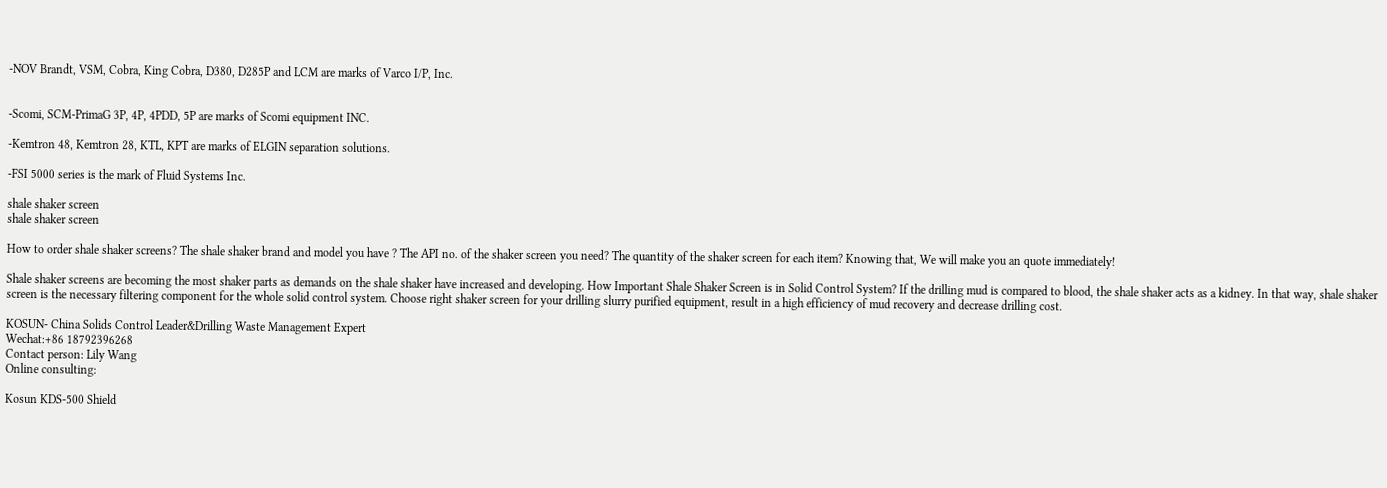-NOV Brandt, VSM, Cobra, King Cobra, D380, D285P and LCM are marks of Varco I/P, Inc.


-Scomi, SCM-PrimaG 3P, 4P, 4PDD, 5P are marks of Scomi equipment INC.

-Kemtron 48, Kemtron 28, KTL, KPT are marks of ELGIN separation solutions.

-FSI 5000 series is the mark of Fluid Systems Inc.

shale shaker screen
shale shaker screen

How to order shale shaker screens? The shale shaker brand and model you have ? The API no. of the shaker screen you need? The quantity of the shaker screen for each item? Knowing that, We will make you an quote immediately!

Shale shaker screens are becoming the most shaker parts as demands on the shale shaker have increased and developing. How Important Shale Shaker Screen is in Solid Control System? If the drilling mud is compared to blood, the shale shaker acts as a kidney. In that way, shale shaker screen is the necessary filtering component for the whole solid control system. Choose right shaker screen for your drilling slurry purified equipment, result in a high efficiency of mud recovery and decrease drilling cost.

KOSUN- China Solids Control Leader&Drilling Waste Management Expert
Wechat:+86 18792396268
Contact person: Lily Wang
Online consulting:

Kosun KDS-500 Shield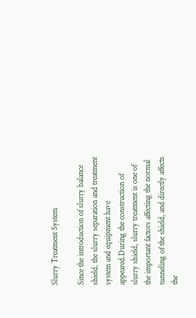Slurry Treatment System

Since the introduction of slurry balance shield, the slurry separation and treatment system and equipment have appeared.During the construction of slurry shield, slurry treatment is one of the important factors affecting the normal tunneling of the shield, and directly affects the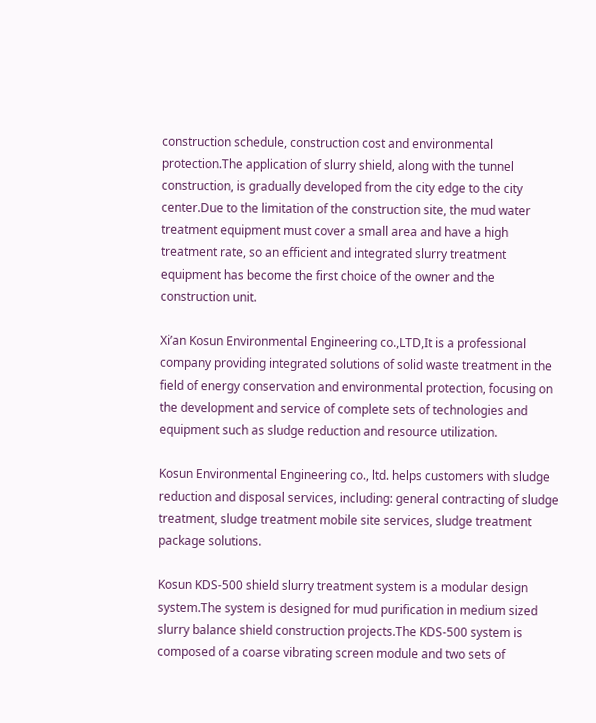construction schedule, construction cost and environmental protection.The application of slurry shield, along with the tunnel construction, is gradually developed from the city edge to the city center.Due to the limitation of the construction site, the mud water treatment equipment must cover a small area and have a high treatment rate, so an efficient and integrated slurry treatment equipment has become the first choice of the owner and the construction unit.

Xi’an Kosun Environmental Engineering co.,LTD,It is a professional company providing integrated solutions of solid waste treatment in the field of energy conservation and environmental protection, focusing on the development and service of complete sets of technologies and equipment such as sludge reduction and resource utilization.

Kosun Environmental Engineering co., ltd. helps customers with sludge reduction and disposal services, including: general contracting of sludge treatment, sludge treatment mobile site services, sludge treatment package solutions.

Kosun KDS-500 shield slurry treatment system is a modular design system.The system is designed for mud purification in medium sized slurry balance shield construction projects.The KDS-500 system is composed of a coarse vibrating screen module and two sets of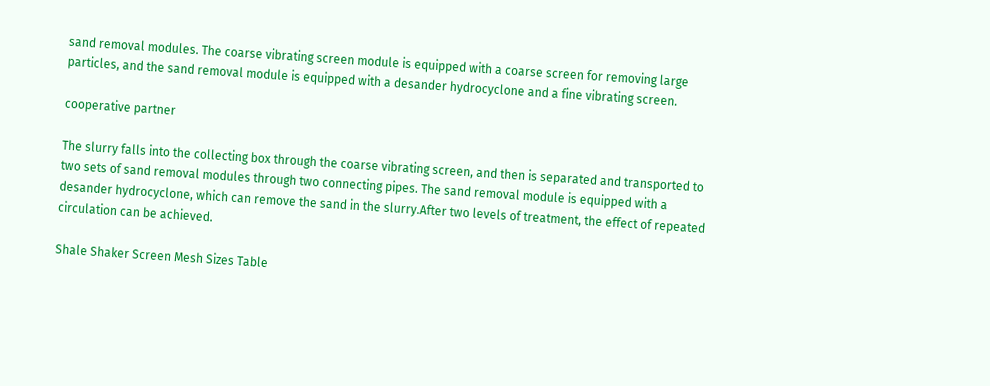sand removal modules. The coarse vibrating screen module is equipped with a coarse screen for removing large particles, and the sand removal module is equipped with a desander hydrocyclone and a fine vibrating screen.

cooperative partner

The slurry falls into the collecting box through the coarse vibrating screen, and then is separated and transported to two sets of sand removal modules through two connecting pipes. The sand removal module is equipped with a desander hydrocyclone, which can remove the sand in the slurry.After two levels of treatment, the effect of repeated circulation can be achieved.

Shale Shaker Screen Mesh Sizes Table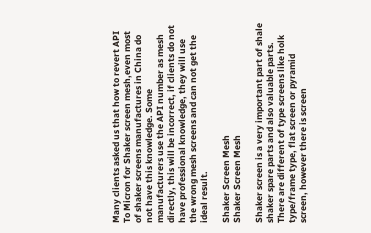Many clients asked us that how to revert API To Micron for Shaker screen mesh,even most of shaker screens manufactures in China do not have this knowledge. Some manufacturers use the API number as mesh directly, this will be incorrect, if clients do not have professional knowledge, they will use the wrong mesh screens and can not get the ideal result.

Shaker Screen Mesh
Shaker Screen Mesh

Shaker screen is a very important part of shale shaker spare parts and also valuable parts. There are different of type screens like holk type/frame type, flat screen or pyramid screen, however there is screen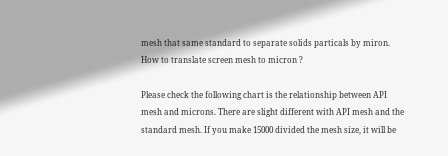mesh that same standard to separate solids particals by miron. How to translate screen mesh to micron ?

Please check the following chart is the relationship between API mesh and microns. There are slight different with API mesh and the standard mesh. If you make 15000 divided the mesh size, it will be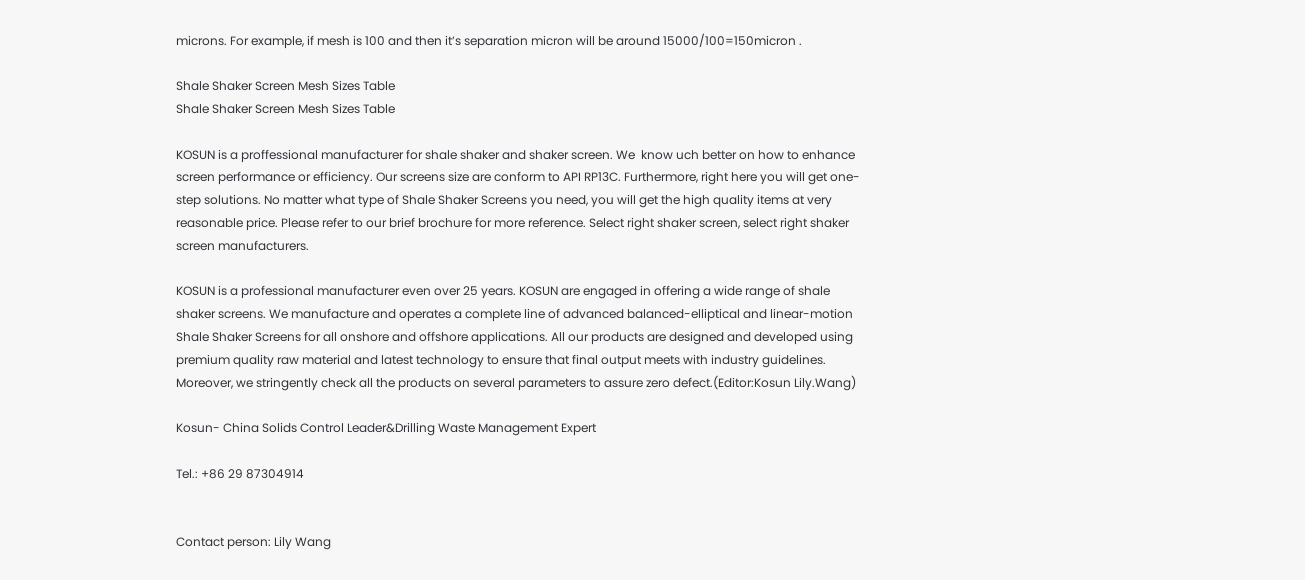microns. For example, if mesh is 100 and then it’s separation micron will be around 15000/100=150micron .

Shale Shaker Screen Mesh Sizes Table
Shale Shaker Screen Mesh Sizes Table

KOSUN is a proffessional manufacturer for shale shaker and shaker screen. We  know uch better on how to enhance screen performance or efficiency. Our screens size are conform to API RP13C. Furthermore, right here you will get one-step solutions. No matter what type of Shale Shaker Screens you need, you will get the high quality items at very reasonable price. Please refer to our brief brochure for more reference. Select right shaker screen, select right shaker screen manufacturers.

KOSUN is a professional manufacturer even over 25 years. KOSUN are engaged in offering a wide range of shale shaker screens. We manufacture and operates a complete line of advanced balanced-elliptical and linear-motion Shale Shaker Screens for all onshore and offshore applications. All our products are designed and developed using premium quality raw material and latest technology to ensure that final output meets with industry guidelines. Moreover, we stringently check all the products on several parameters to assure zero defect.(Editor:Kosun Lily.Wang)

Kosun- China Solids Control Leader&Drilling Waste Management Expert

Tel.: +86 29 87304914


Contact person: Lily Wang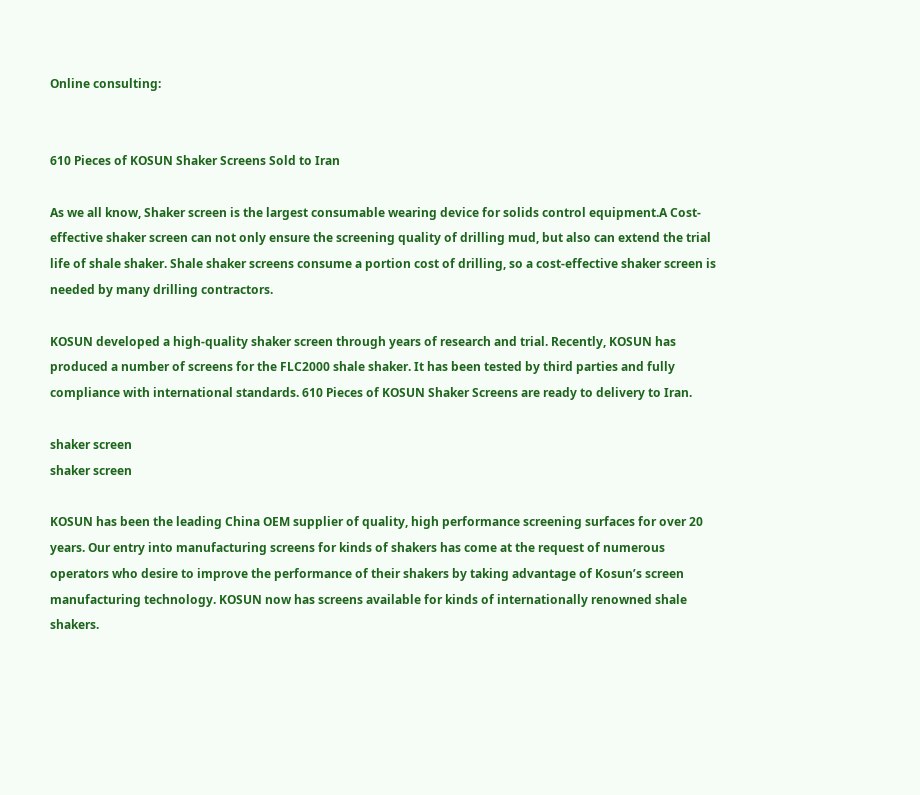Online consulting:


610 Pieces of KOSUN Shaker Screens Sold to Iran

As we all know, Shaker screen is the largest consumable wearing device for solids control equipment.A Cost-effective shaker screen can not only ensure the screening quality of drilling mud, but also can extend the trial life of shale shaker. Shale shaker screens consume a portion cost of drilling, so a cost-effective shaker screen is needed by many drilling contractors.

KOSUN developed a high-quality shaker screen through years of research and trial. Recently, KOSUN has produced a number of screens for the FLC2000 shale shaker. It has been tested by third parties and fully compliance with international standards. 610 Pieces of KOSUN Shaker Screens are ready to delivery to Iran.

shaker screen
shaker screen

KOSUN has been the leading China OEM supplier of quality, high performance screening surfaces for over 20 years. Our entry into manufacturing screens for kinds of shakers has come at the request of numerous operators who desire to improve the performance of their shakers by taking advantage of Kosun’s screen manufacturing technology. KOSUN now has screens available for kinds of internationally renowned shale shakers.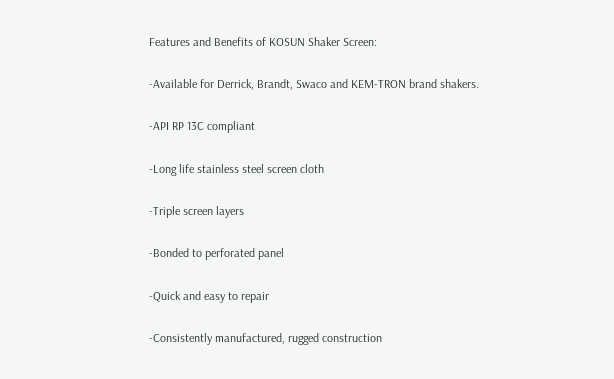Features and Benefits of KOSUN Shaker Screen:

-Available for Derrick, Brandt, Swaco and KEM-TRON brand shakers.

-API RP 13C compliant

-Long life stainless steel screen cloth

-Triple screen layers

-Bonded to perforated panel

-Quick and easy to repair

-Consistently manufactured, rugged construction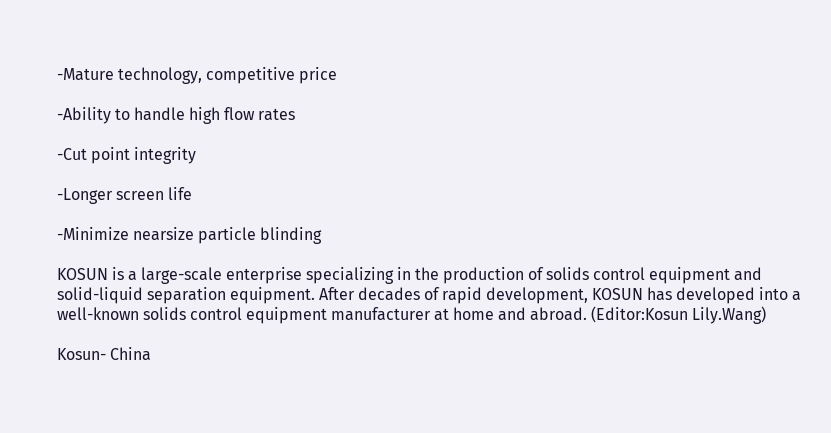-Mature technology, competitive price

-Ability to handle high flow rates

-Cut point integrity

-Longer screen life

-Minimize nearsize particle blinding

KOSUN is a large-scale enterprise specializing in the production of solids control equipment and solid-liquid separation equipment. After decades of rapid development, KOSUN has developed into a well-known solids control equipment manufacturer at home and abroad. (Editor:Kosun Lily.Wang)

Kosun- China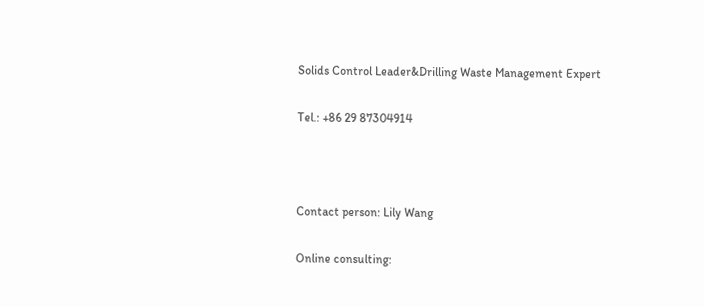Solids Control Leader&Drilling Waste Management Expert

Tel.: +86 29 87304914



Contact person: Lily Wang

Online consulting: